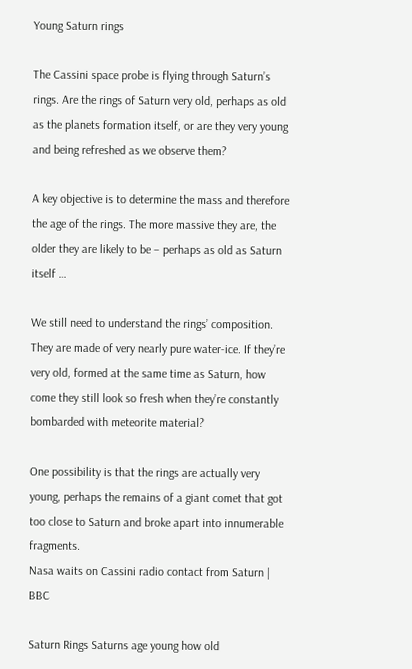Young Saturn rings

The Cassini space probe is flying through Saturn’s rings. Are the rings of Saturn very old, perhaps as old as the planets formation itself, or are they very young and being refreshed as we observe them?

A key objective is to determine the mass and therefore the age of the rings. The more massive they are, the older they are likely to be – perhaps as old as Saturn itself …

We still need to understand the rings’ composition. They are made of very nearly pure water-ice. If they’re very old, formed at the same time as Saturn, how come they still look so fresh when they’re constantly bombarded with meteorite material?

One possibility is that the rings are actually very young, perhaps the remains of a giant comet that got too close to Saturn and broke apart into innumerable fragments.
Nasa waits on Cassini radio contact from Saturn | BBC

Saturn Rings Saturns age young how old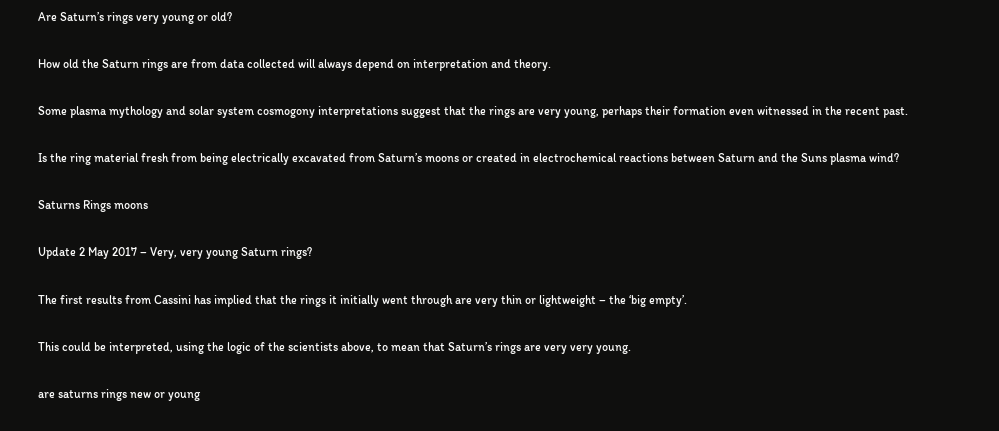Are Saturn’s rings very young or old?

How old the Saturn rings are from data collected will always depend on interpretation and theory.

Some plasma mythology and solar system cosmogony interpretations suggest that the rings are very young, perhaps their formation even witnessed in the recent past.

Is the ring material fresh from being electrically excavated from Saturn’s moons or created in electrochemical reactions between Saturn and the Suns plasma wind?

Saturns Rings moons

Update 2 May 2017 – Very, very young Saturn rings?

The first results from Cassini has implied that the rings it initially went through are very thin or lightweight – the ‘big empty’.

This could be interpreted, using the logic of the scientists above, to mean that Saturn’s rings are very very young.

are saturns rings new or young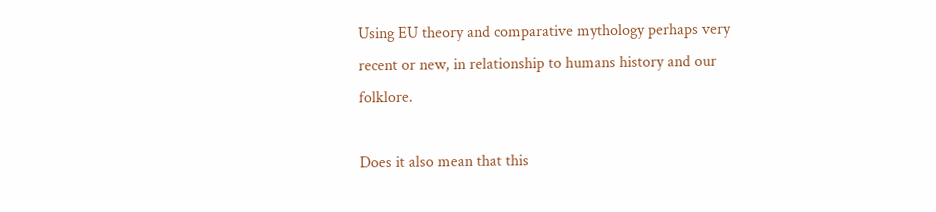Using EU theory and comparative mythology perhaps very recent or new, in relationship to humans history and our folklore.

Does it also mean that this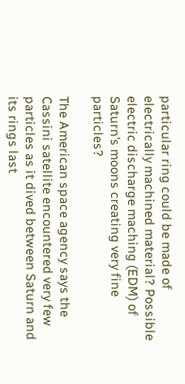particular ring could be made of electrically machined material? Possible electric discharge maching (EDM) of Saturn’s moons creating very fine particles?

The American space agency says the Cassini satellite encountered very few particles as it dived between Saturn and its rings last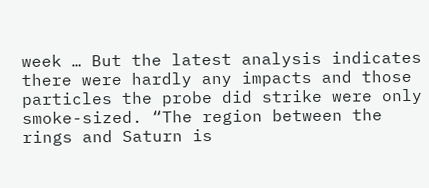week … But the latest analysis indicates there were hardly any impacts and those particles the probe did strike were only smoke-sized. “The region between the rings and Saturn is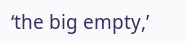‘the big empty,’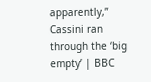apparently,”
Cassini ran through the ‘big empty’ | BBC